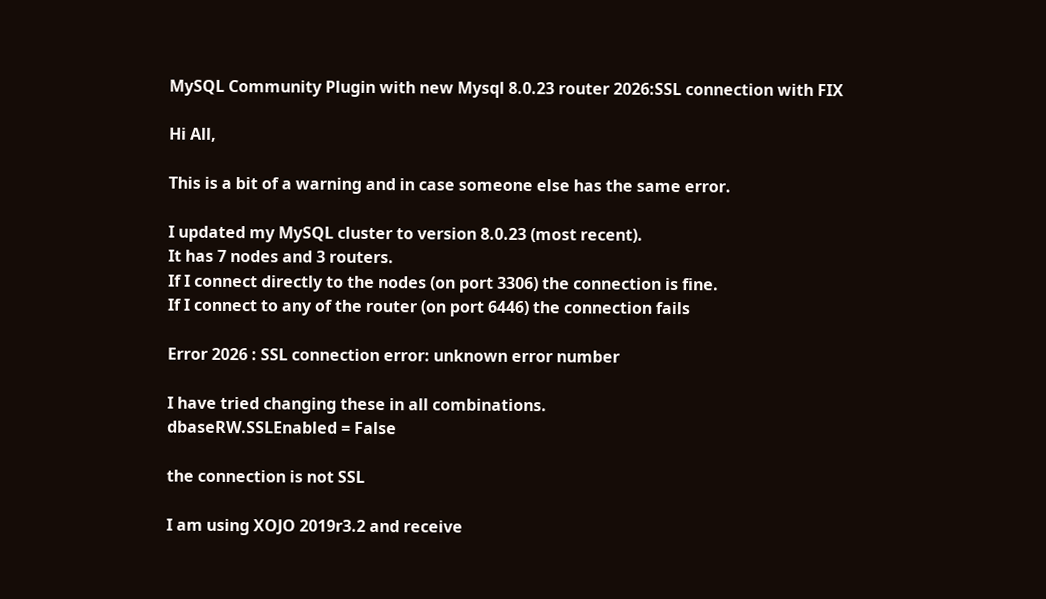MySQL Community Plugin with new Mysql 8.0.23 router 2026:SSL connection with FIX

Hi All,

This is a bit of a warning and in case someone else has the same error.

I updated my MySQL cluster to version 8.0.23 (most recent).
It has 7 nodes and 3 routers.
If I connect directly to the nodes (on port 3306) the connection is fine.
If I connect to any of the router (on port 6446) the connection fails

Error 2026 : SSL connection error: unknown error number

I have tried changing these in all combinations.
dbaseRW.SSLEnabled = False

the connection is not SSL

I am using XOJO 2019r3.2 and receive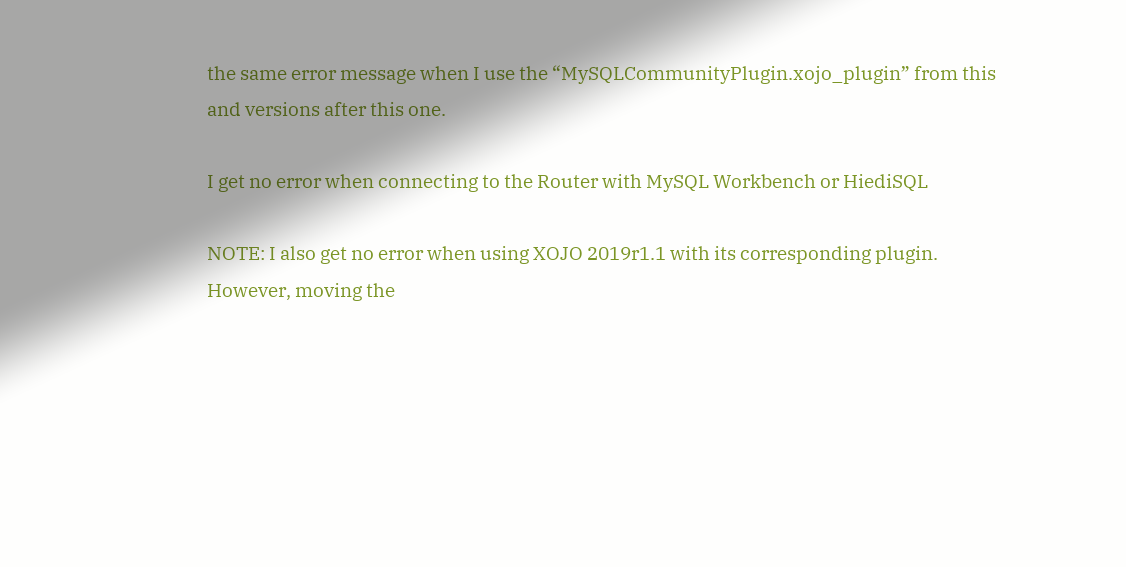the same error message when I use the “MySQLCommunityPlugin.xojo_plugin” from this and versions after this one.

I get no error when connecting to the Router with MySQL Workbench or HiediSQL

NOTE: I also get no error when using XOJO 2019r1.1 with its corresponding plugin. However, moving the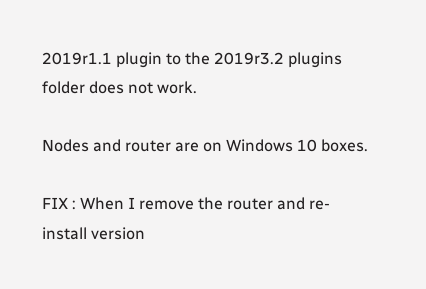2019r1.1 plugin to the 2019r3.2 plugins folder does not work.

Nodes and router are on Windows 10 boxes.

FIX : When I remove the router and re-install version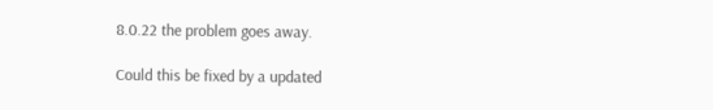8.0.22 the problem goes away.

Could this be fixed by a updated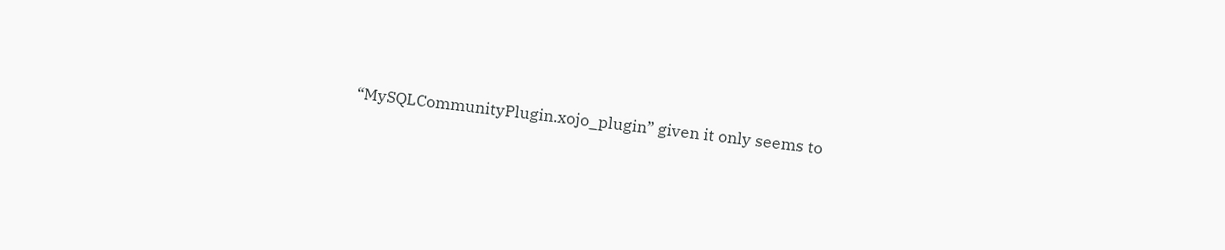“MySQLCommunityPlugin.xojo_plugin” given it only seems to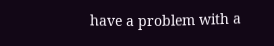have a problem with a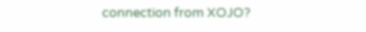connection from XOJO?